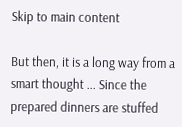Skip to main content

But then, it is a long way from a smart thought ... Since the prepared dinners are stuffed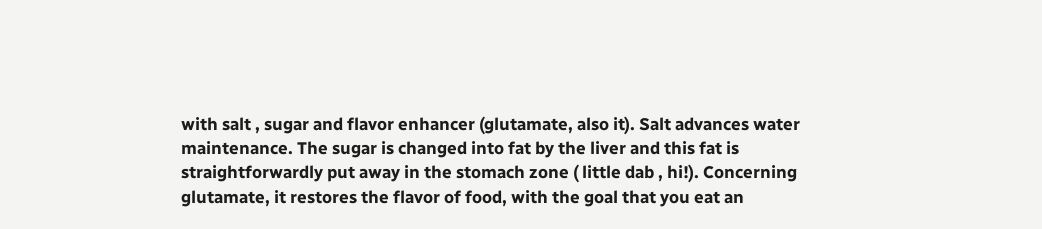with salt , sugar and flavor enhancer (glutamate, also it). Salt advances water maintenance. The sugar is changed into fat by the liver and this fat is straightforwardly put away in the stomach zone ( little dab , hi!). Concerning glutamate, it restores the flavor of food, with the goal that you eat an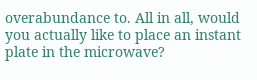overabundance to. All in all, would you actually like to place an instant plate in the microwave?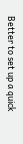Better to set up a quick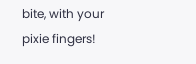bite, with your pixie fingers!